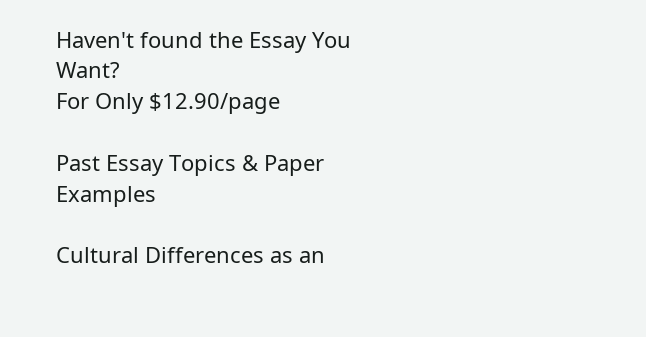Haven't found the Essay You Want?
For Only $12.90/page

Past Essay Topics & Paper Examples

Cultural Differences as an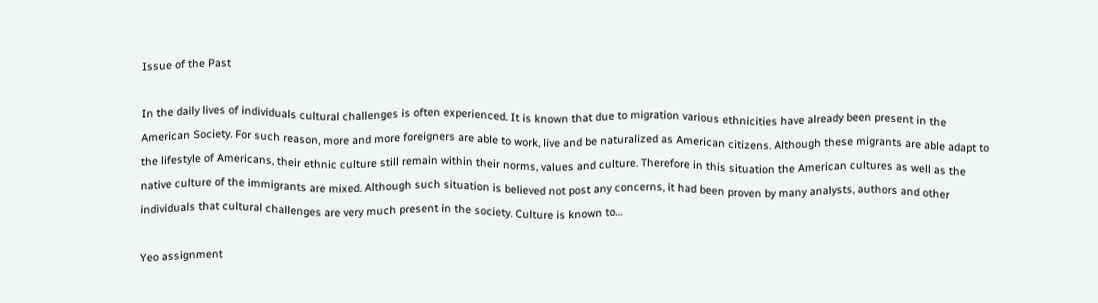Issue of the Past

In the daily lives of individuals cultural challenges is often experienced. It is known that due to migration various ethnicities have already been present in the American Society. For such reason, more and more foreigners are able to work, live and be naturalized as American citizens. Although these migrants are able adapt to the lifestyle of Americans, their ethnic culture still remain within their norms, values and culture. Therefore in this situation the American cultures as well as the native culture of the immigrants are mixed. Although such situation is believed not post any concerns, it had been proven by many analysts, authors and other individuals that cultural challenges are very much present in the society. Culture is known to…

Yeo assignment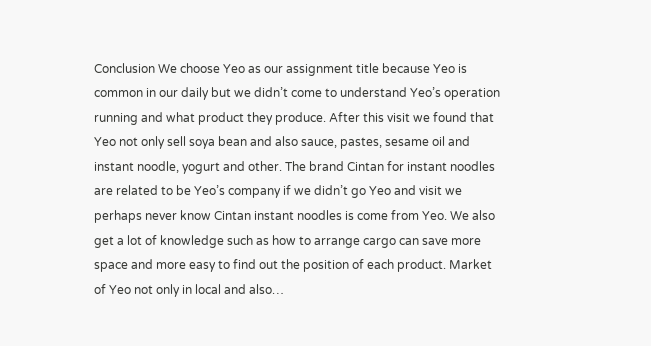Conclusion We choose Yeo as our assignment title because Yeo is common in our daily but we didn’t come to understand Yeo’s operation running and what product they produce. After this visit we found that Yeo not only sell soya bean and also sauce, pastes, sesame oil and instant noodle, yogurt and other. The brand Cintan for instant noodles are related to be Yeo’s company if we didn’t go Yeo and visit we perhaps never know Cintan instant noodles is come from Yeo. We also get a lot of knowledge such as how to arrange cargo can save more space and more easy to find out the position of each product. Market of Yeo not only in local and also…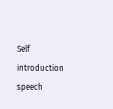Self introduction speech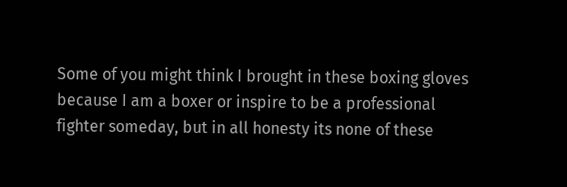Some of you might think I brought in these boxing gloves because I am a boxer or inspire to be a professional fighter someday, but in all honesty its none of these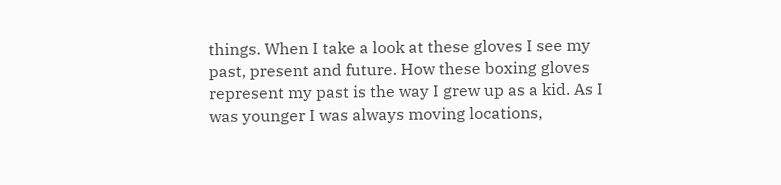things. When I take a look at these gloves I see my past, present and future. How these boxing gloves represent my past is the way I grew up as a kid. As I was younger I was always moving locations,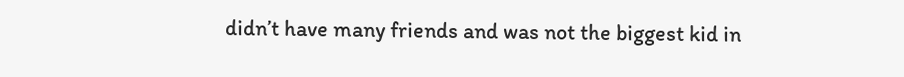didn’t have many friends and was not the biggest kid in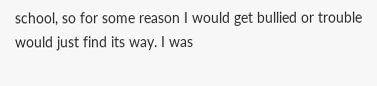school, so for some reason I would get bullied or trouble would just find its way. I was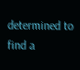determined to find a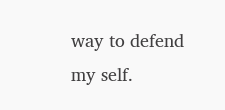way to defend my self.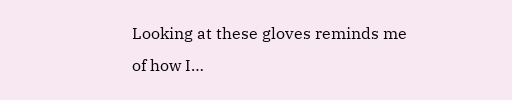Looking at these gloves reminds me of how I…